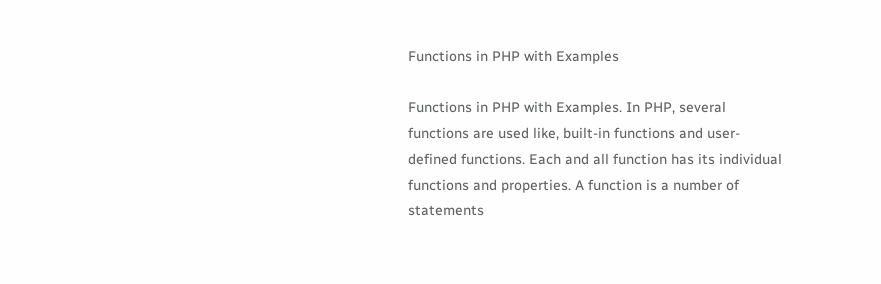Functions in PHP with Examples

Functions in PHP with Examples. In PHP, several functions are used like, built-in functions and user-defined functions. Each and all function has its individual functions and properties. A function is a number of statements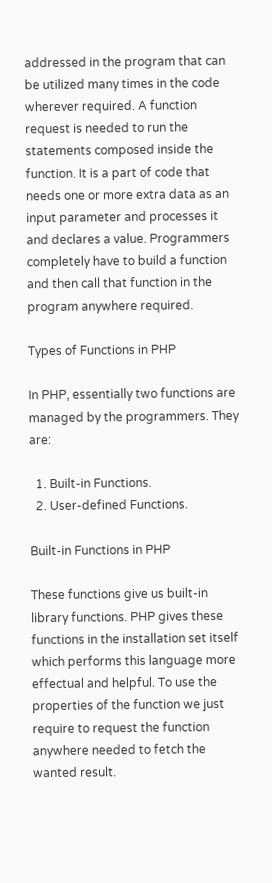addressed in the program that can be utilized many times in the code wherever required. A function request is needed to run the statements composed inside the function. It is a part of code that needs one or more extra data as an input parameter and processes it and declares a value. Programmers completely have to build a function and then call that function in the program anywhere required.

Types of Functions in PHP

In PHP, essentially two functions are managed by the programmers. They are:

  1. Built-in Functions.
  2. User-defined Functions.

Built-in Functions in PHP

These functions give us built-in library functions. PHP gives these functions in the installation set itself which performs this language more effectual and helpful. To use the properties of the function we just require to request the function anywhere needed to fetch the wanted result.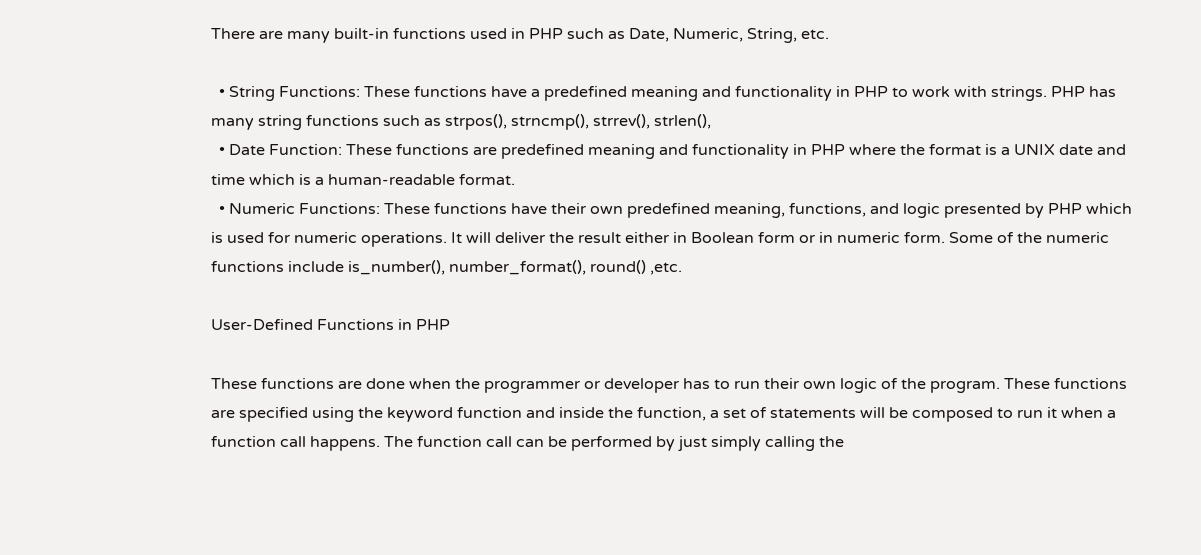There are many built-in functions used in PHP such as Date, Numeric, String, etc.

  • String Functions: These functions have a predefined meaning and functionality in PHP to work with strings. PHP has many string functions such as strpos(), strncmp(), strrev(), strlen(),
  • Date Function: These functions are predefined meaning and functionality in PHP where the format is a UNIX date and time which is a human-readable format.
  • Numeric Functions: These functions have their own predefined meaning, functions, and logic presented by PHP which is used for numeric operations. It will deliver the result either in Boolean form or in numeric form. Some of the numeric functions include is_number(), number_format(), round() ,etc.

User-Defined Functions in PHP

These functions are done when the programmer or developer has to run their own logic of the program. These functions are specified using the keyword function and inside the function, a set of statements will be composed to run it when a function call happens. The function call can be performed by just simply calling the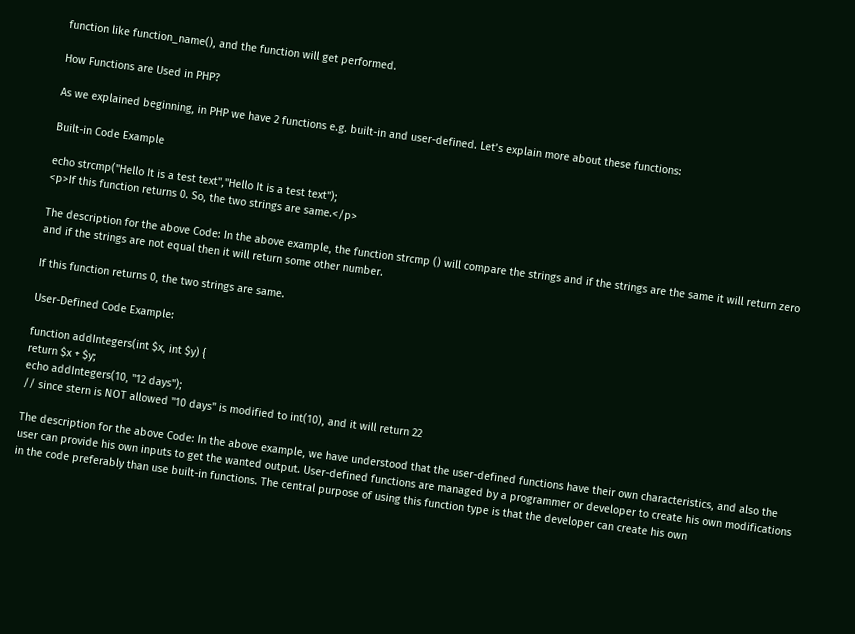function like function_name(), and the function will get performed.

How Functions are Used in PHP?

As we explained beginning, in PHP we have 2 functions e.g. built-in and user-defined. Let’s explain more about these functions:

Built-in Code Example

echo strcmp("Hello It is a test text","Hello It is a test text");
<p>If this function returns 0. So, the two strings are same.</p>

The description for the above Code: In the above example, the function strcmp () will compare the strings and if the strings are the same it will return zero and if the strings are not equal then it will return some other number.

If this function returns 0, the two strings are same.

User-Defined Code Example:

function addIntegers(int $x, int $y) {
return $x + $y;
echo addIntegers(10, "12 days");
// since stern is NOT allowed "10 days" is modified to int(10), and it will return 22

The description for the above Code: In the above example, we have understood that the user-defined functions have their own characteristics, and also the user can provide his own inputs to get the wanted output. User-defined functions are managed by a programmer or developer to create his own modifications in the code preferably than use built-in functions. The central purpose of using this function type is that the developer can create his own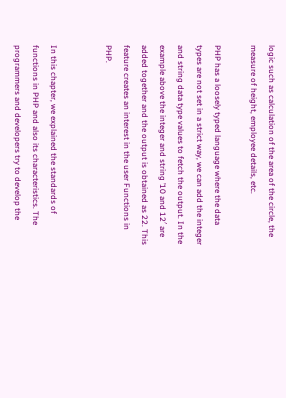logic such as calculation of the area of the circle, the measure of height, employee details, etc.

PHP has a loosely typed language where the data types are not set in a strict way, we can add the integer and string data type values to fetch the output. In the example above the integer and string ’10 and 12′ are added together and the output is obtained as 22. This feature creates an interest in the user Functions in PHP.


In this chapter, we explained the standards of functions in PHP and also its characteristics. The programmers and developers try to develop the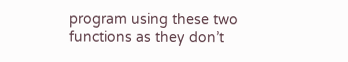program using these two functions as they don’t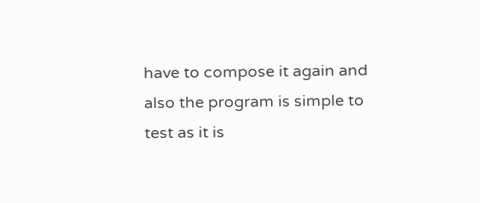have to compose it again and also the program is simple to test as it is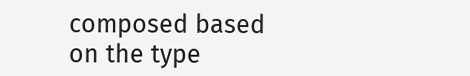composed based on the type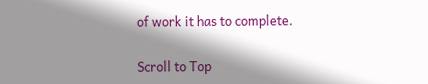of work it has to complete.

Scroll to Top